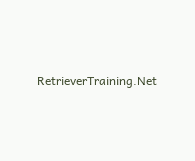RetrieverTraining.Net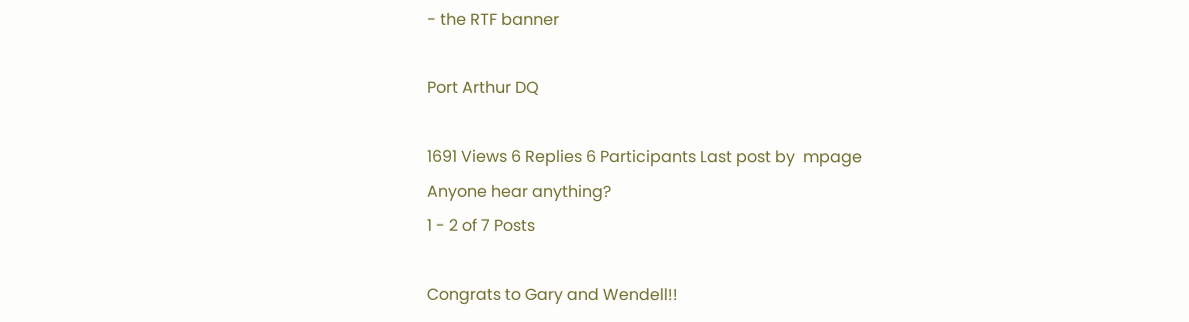- the RTF banner

Port Arthur DQ

1691 Views 6 Replies 6 Participants Last post by  mpage
Anyone hear anything?
1 - 2 of 7 Posts

Congrats to Gary and Wendell!!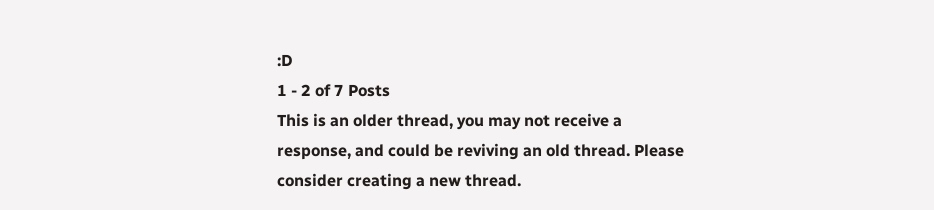:D
1 - 2 of 7 Posts
This is an older thread, you may not receive a response, and could be reviving an old thread. Please consider creating a new thread.